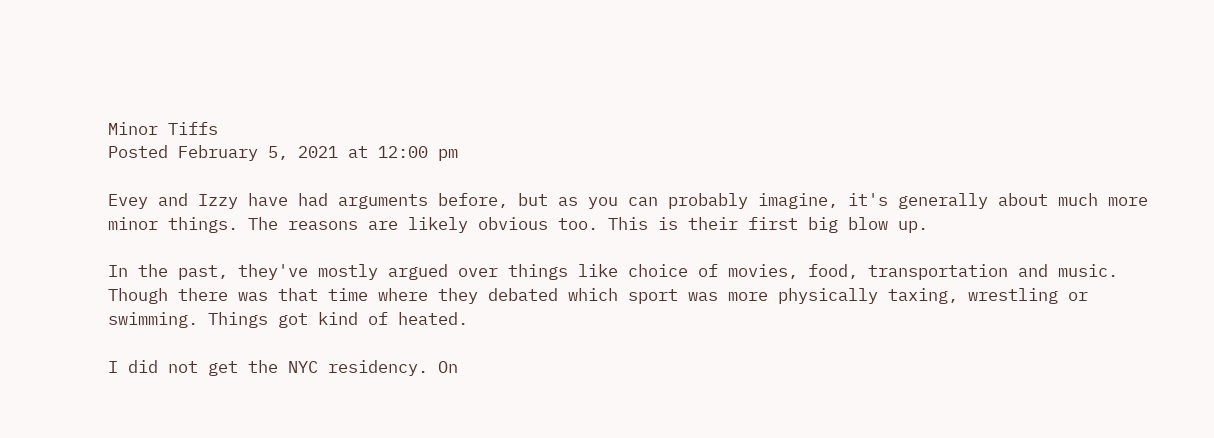Minor Tiffs
Posted February 5, 2021 at 12:00 pm

Evey and Izzy have had arguments before, but as you can probably imagine, it's generally about much more minor things. The reasons are likely obvious too. This is their first big blow up.

In the past, they've mostly argued over things like choice of movies, food, transportation and music. Though there was that time where they debated which sport was more physically taxing, wrestling or swimming. Things got kind of heated.

I did not get the NYC residency. On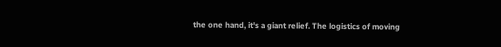the one hand, it's a giant relief. The logistics of moving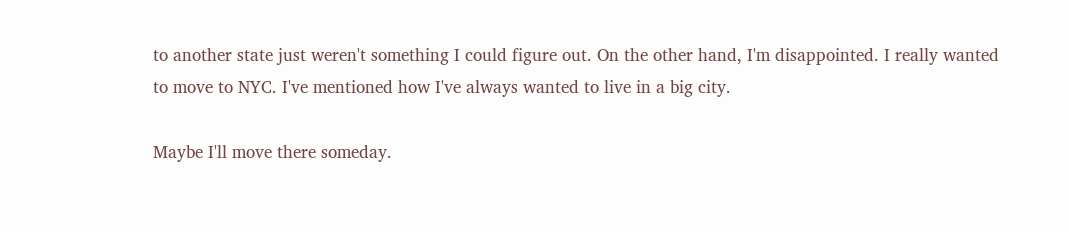to another state just weren't something I could figure out. On the other hand, I'm disappointed. I really wanted to move to NYC. I've mentioned how I've always wanted to live in a big city.

Maybe I'll move there someday.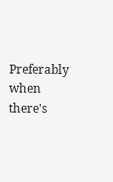Preferably when there's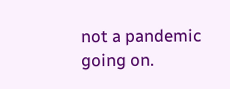not a pandemic going on.